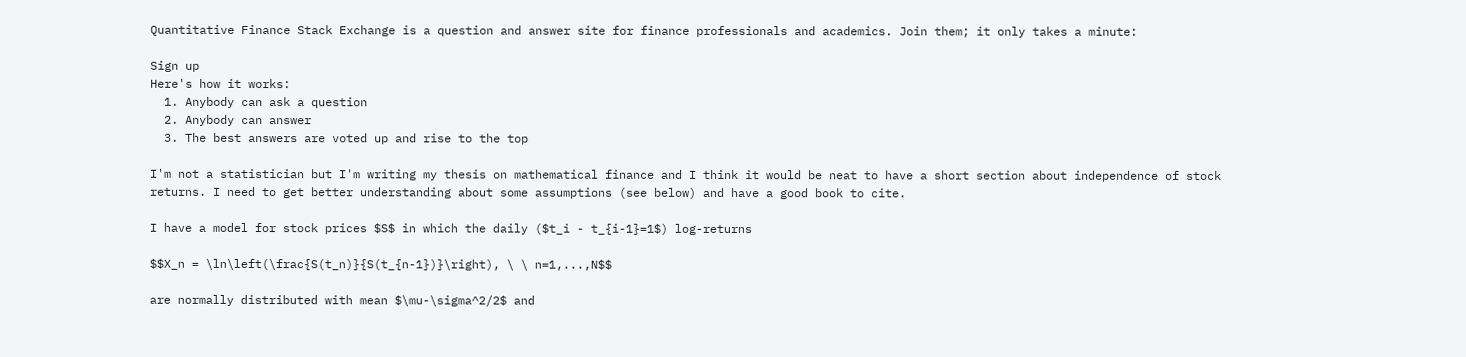Quantitative Finance Stack Exchange is a question and answer site for finance professionals and academics. Join them; it only takes a minute:

Sign up
Here's how it works:
  1. Anybody can ask a question
  2. Anybody can answer
  3. The best answers are voted up and rise to the top

I'm not a statistician but I'm writing my thesis on mathematical finance and I think it would be neat to have a short section about independence of stock returns. I need to get better understanding about some assumptions (see below) and have a good book to cite.

I have a model for stock prices $S$ in which the daily ($t_i - t_{i-1}=1$) log-returns

$$X_n = \ln\left(\frac{S(t_n)}{S(t_{n-1})}\right), \ \ n=1,...,N$$

are normally distributed with mean $\mu-\sigma^2/2$ and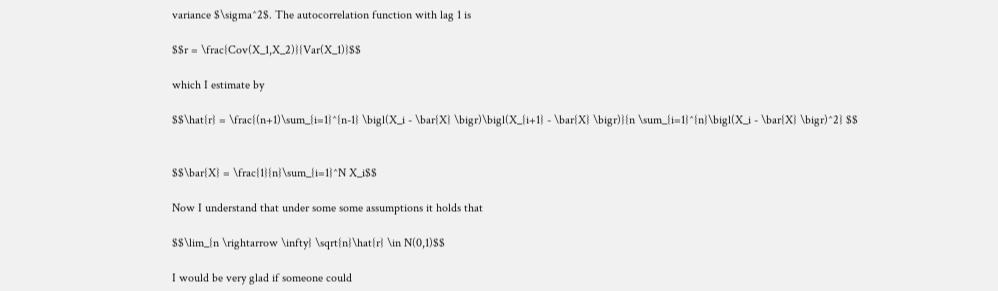variance $\sigma^2$. The autocorrelation function with lag 1 is

$$r = \frac{Cov(X_1,X_2)}{Var(X_1)}$$

which I estimate by

$$\hat{r} = \frac{(n+1)\sum_{i=1}^{n-1} \bigl(X_i - \bar{X} \bigr)\bigl(X_{i+1} - \bar{X} \bigr)}{n \sum_{i=1}^{n}\bigl(X_i - \bar{X} \bigr)^2} $$


$$\bar{X} = \frac{1}{n}\sum_{i=1}^N X_i$$

Now I understand that under some some assumptions it holds that

$$\lim_{n \rightarrow \infty} \sqrt{n}\hat{r} \in N(0,1)$$

I would be very glad if someone could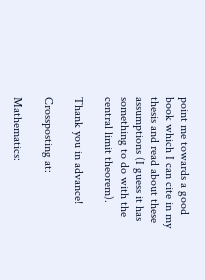point me towards a good book which I can cite in my thesis and read about these assumptions (I guess it has something to do with the central limit theorem).

Thank you in advance!

Crossposting at:

Mathematics: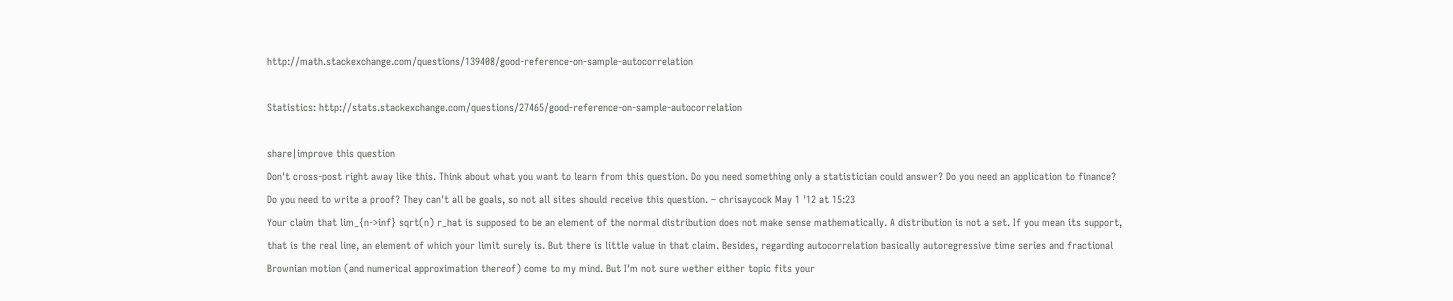http://math.stackexchange.com/questions/139408/good-reference-on-sample-autocorrelation

Statistics: http://stats.stackexchange.com/questions/27465/good-reference-on-sample-autocorrelation

share|improve this question
Don't cross-post right away like this. Think about what you want to learn from this question. Do you need something only a statistician could answer? Do you need an application to finance? Do you need to write a proof? They can't all be goals, so not all sites should receive this question. – chrisaycock May 1 '12 at 15:23
Your claim that lim_{n->inf} sqrt(n) r_hat is supposed to be an element of the normal distribution does not make sense mathematically. A distribution is not a set. If you mean its support, that is the real line, an element of which your limit surely is. But there is little value in that claim. Besides, regarding autocorrelation basically autoregressive time series and fractional Brownian motion (and numerical approximation thereof) come to my mind. But I'm not sure wether either topic fits your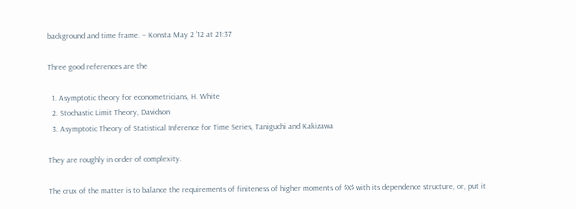background and time frame. – Konsta May 2 '12 at 21:37

Three good references are the

  1. Asymptotic theory for econometricians, H. White
  2. Stochastic Limit Theory, Davidson
  3. Asymptotic Theory of Statistical Inference for Time Series, Taniguchi and Kakizawa

They are roughly in order of complexity.

The crux of the matter is to balance the requirements of finiteness of higher moments of $X$ with its dependence structure, or, put it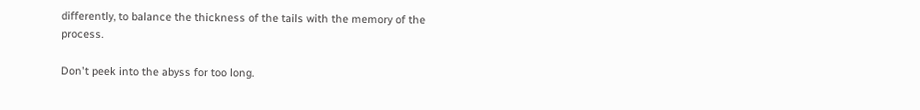differently, to balance the thickness of the tails with the memory of the process.

Don't peek into the abyss for too long.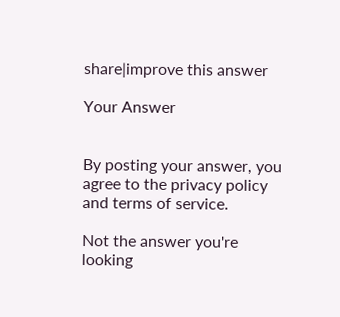share|improve this answer

Your Answer


By posting your answer, you agree to the privacy policy and terms of service.

Not the answer you're looking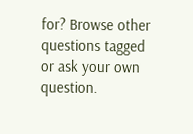for? Browse other questions tagged or ask your own question.